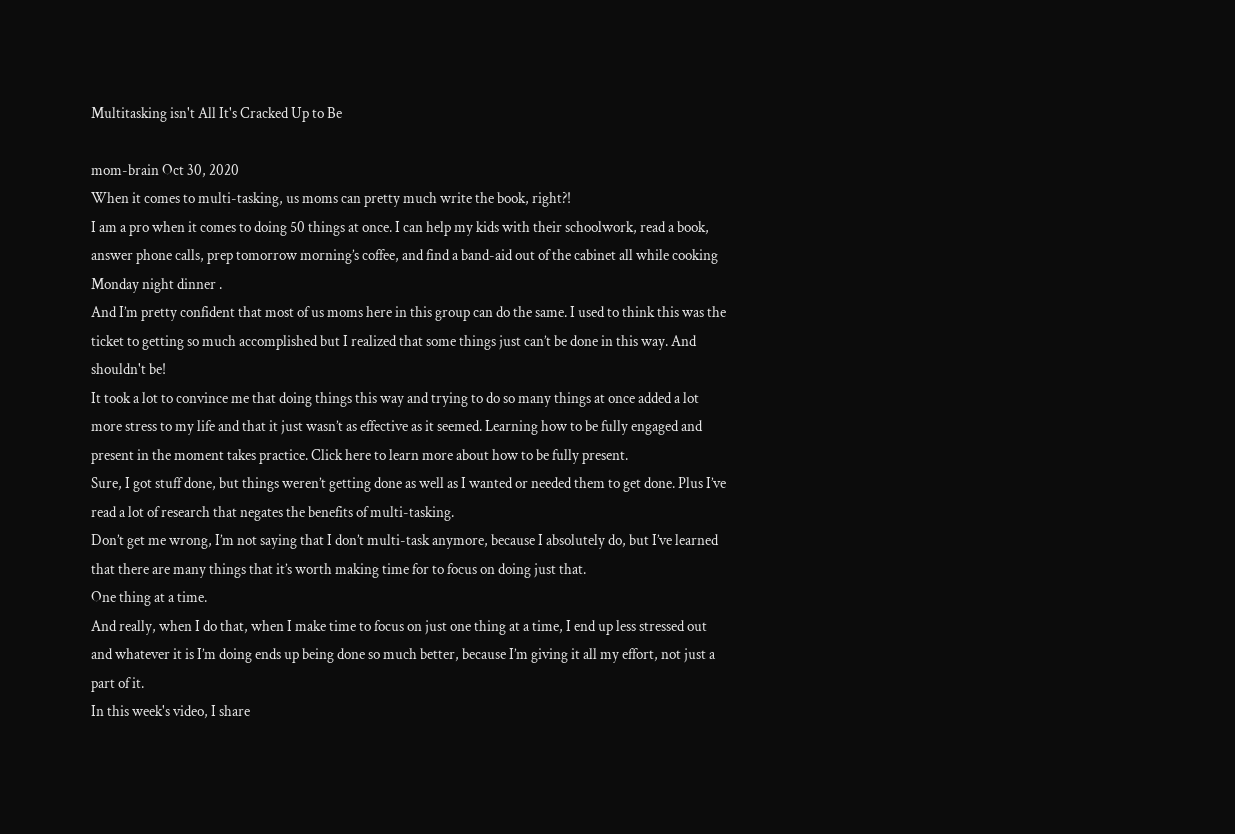Multitasking isn't All It's Cracked Up to Be

mom-brain Oct 30, 2020
When it comes to multi-tasking, us moms can pretty much write the book, right?!
I am a pro when it comes to doing 50 things at once. I can help my kids with their schoolwork, read a book, answer phone calls, prep tomorrow morning’s coffee, and find a band-aid out of the cabinet all while cooking Monday night dinner .
And I’m pretty confident that most of us moms here in this group can do the same. I used to think this was the ticket to getting so much accomplished but I realized that some things just can’t be done in this way. And shouldn't be!
It took a lot to convince me that doing things this way and trying to do so many things at once added a lot more stress to my life and that it just wasn’t as effective as it seemed. Learning how to be fully engaged and present in the moment takes practice. Click here to learn more about how to be fully present.
Sure, I got stuff done, but things weren’t getting done as well as I wanted or needed them to get done. Plus I’ve read a lot of research that negates the benefits of multi-tasking.
Don’t get me wrong, I’m not saying that I don’t multi-task anymore, because I absolutely do, but I’ve learned that there are many things that it’s worth making time for to focus on doing just that.
One thing at a time.
And really, when I do that, when I make time to focus on just one thing at a time, I end up less stressed out and whatever it is I’m doing ends up being done so much better, because I’m giving it all my effort, not just a part of it.
In this week's video, I share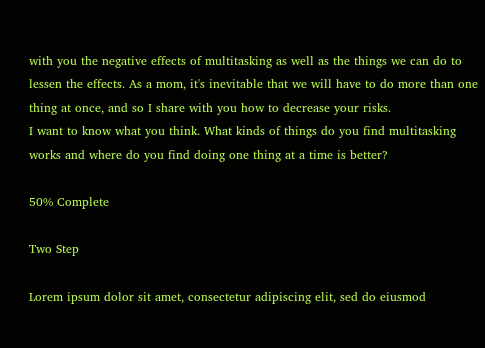with you the negative effects of multitasking as well as the things we can do to lessen the effects. As a mom, it's inevitable that we will have to do more than one thing at once, and so I share with you how to decrease your risks.
I want to know what you think. What kinds of things do you find multitasking works and where do you find doing one thing at a time is better?

50% Complete

Two Step

Lorem ipsum dolor sit amet, consectetur adipiscing elit, sed do eiusmod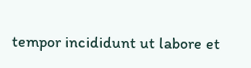tempor incididunt ut labore et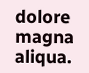dolore magna aliqua.